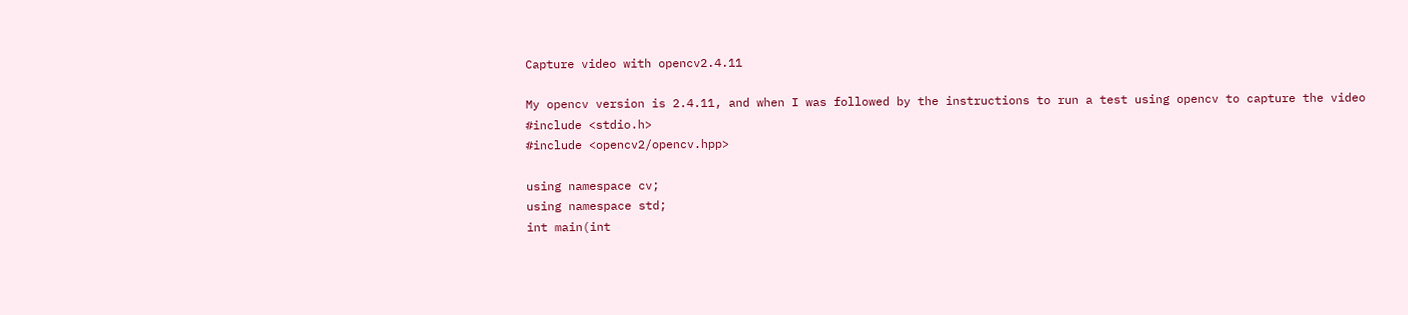Capture video with opencv2.4.11

My opencv version is 2.4.11, and when I was followed by the instructions to run a test using opencv to capture the video
#include <stdio.h>
#include <opencv2/opencv.hpp>

using namespace cv;
using namespace std;
int main(int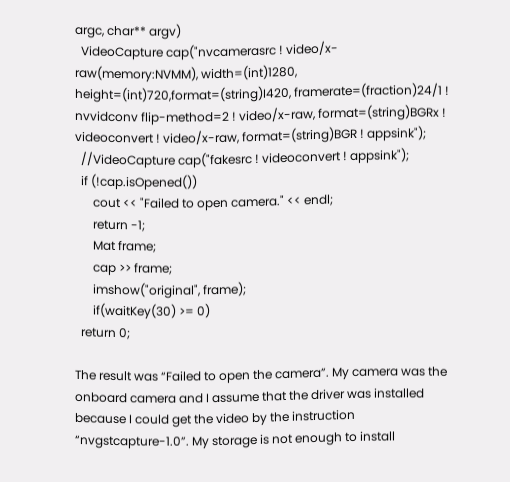argc, char** argv)
  VideoCapture cap("nvcamerasrc ! video/x-raw(memory:NVMM), width=(int)1280, height=(int)720,format=(string)I420, framerate=(fraction)24/1 ! nvvidconv flip-method=2 ! video/x-raw, format=(string)BGRx ! videoconvert ! video/x-raw, format=(string)BGR ! appsink");
  //VideoCapture cap("fakesrc ! videoconvert ! appsink");
  if (!cap.isOpened())
      cout << "Failed to open camera." << endl;
      return -1;
      Mat frame;
      cap >> frame;
      imshow("original", frame);
      if(waitKey(30) >= 0)
  return 0;

The result was “Failed to open the camera”. My camera was the onboard camera and I assume that the driver was installed because I could get the video by the instruction “nvgstcapture-1.0”. My storage is not enough to install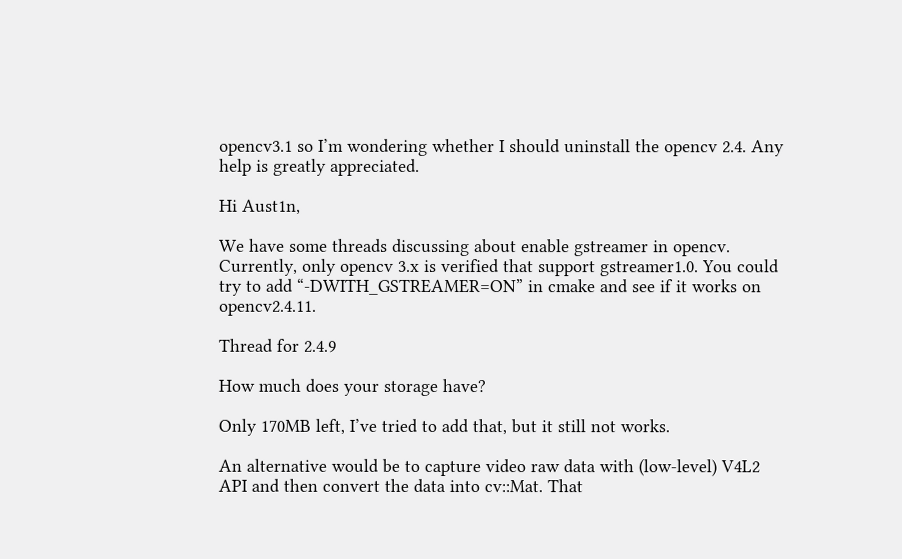opencv3.1 so I’m wondering whether I should uninstall the opencv 2.4. Any help is greatly appreciated.

Hi Aust1n,

We have some threads discussing about enable gstreamer in opencv. Currently, only opencv 3.x is verified that support gstreamer1.0. You could try to add “-DWITH_GSTREAMER=ON” in cmake and see if it works on opencv2.4.11.

Thread for 2.4.9

How much does your storage have?

Only 170MB left, I’ve tried to add that, but it still not works.

An alternative would be to capture video raw data with (low-level) V4L2 API and then convert the data into cv::Mat. That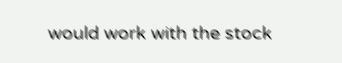would work with the stock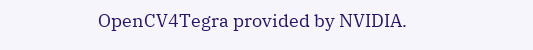OpenCV4Tegra provided by NVIDIA.